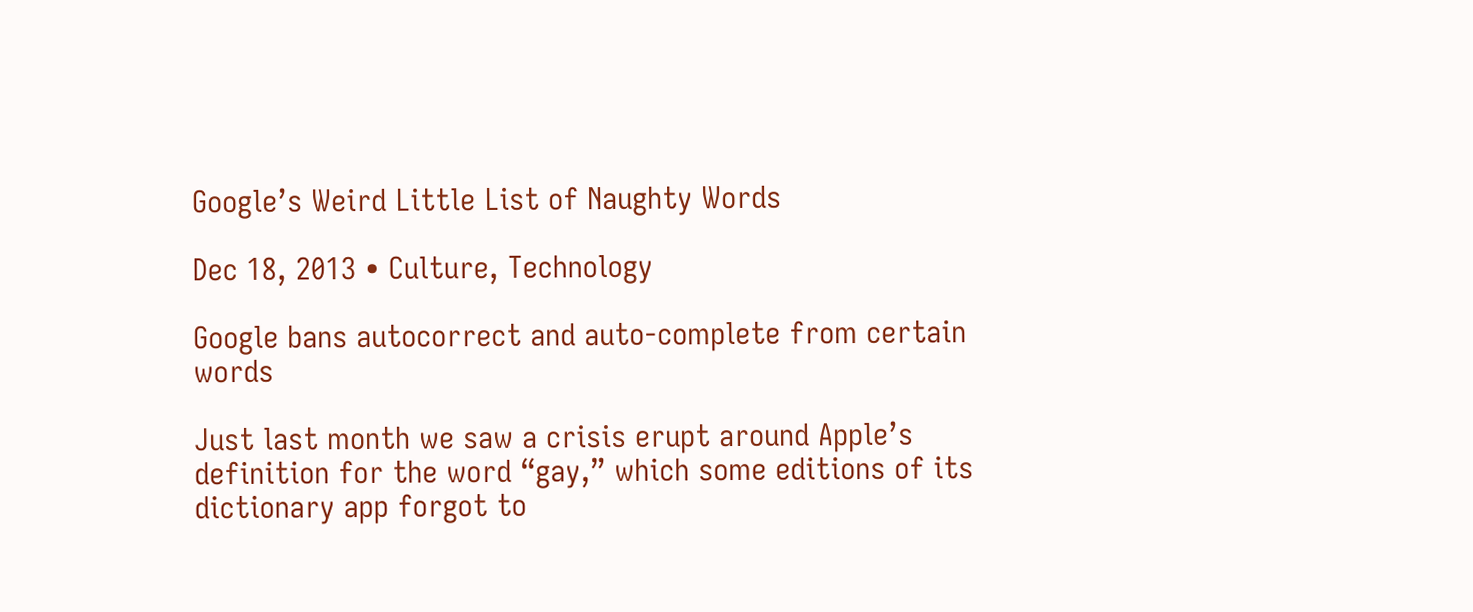Google’s Weird Little List of Naughty Words

Dec 18, 2013 • Culture, Technology

Google bans autocorrect and auto-complete from certain words

Just last month we saw a crisis erupt around Apple’s definition for the word “gay,” which some editions of its dictionary app forgot to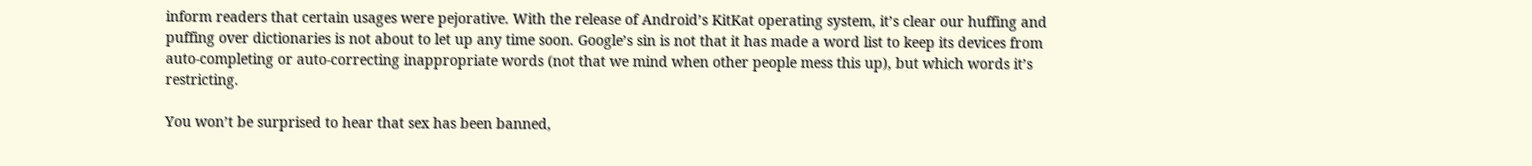inform readers that certain usages were pejorative. With the release of Android’s KitKat operating system, it’s clear our huffing and puffing over dictionaries is not about to let up any time soon. Google’s sin is not that it has made a word list to keep its devices from auto-completing or auto-correcting inappropriate words (not that we mind when other people mess this up), but which words it’s restricting.

You won’t be surprised to hear that sex has been banned,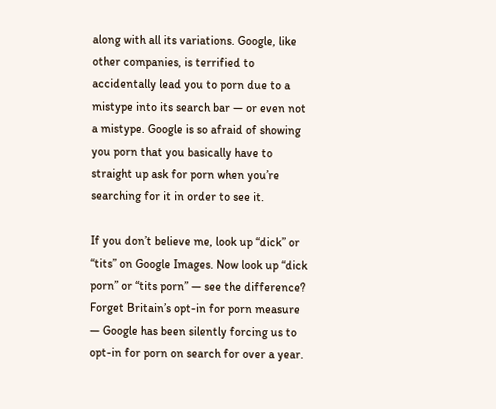along with all its variations. Google, like other companies, is terrified to accidentally lead you to porn due to a mistype into its search bar — or even not a mistype. Google is so afraid of showing you porn that you basically have to straight up ask for porn when you’re searching for it in order to see it.

If you don’t believe me, look up “dick” or “tits” on Google Images. Now look up “dick porn” or “tits porn” — see the difference? Forget Britain’s opt-in for porn measure — Google has been silently forcing us to opt-in for porn on search for over a year.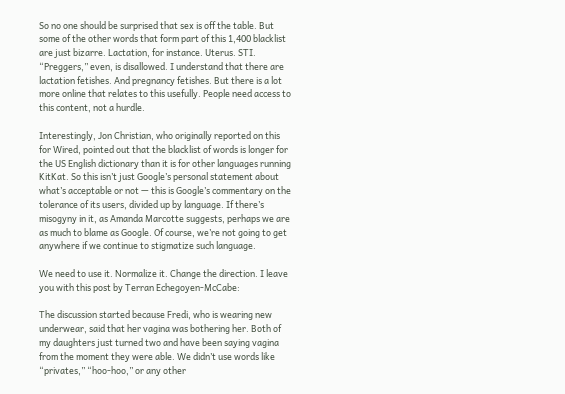So no one should be surprised that sex is off the table. But some of the other words that form part of this 1,400 blacklist are just bizarre. Lactation, for instance. Uterus. STI. “Preggers,” even, is disallowed. I understand that there are lactation fetishes. And pregnancy fetishes. But there is a lot more online that relates to this usefully. People need access to this content, not a hurdle.

Interestingly, Jon Christian, who originally reported on this for Wired, pointed out that the blacklist of words is longer for the US English dictionary than it is for other languages running KitKat. So this isn’t just Google’s personal statement about what’s acceptable or not — this is Google’s commentary on the tolerance of its users, divided up by language. If there’s misogyny in it, as Amanda Marcotte suggests, perhaps we are as much to blame as Google. Of course, we’re not going to get anywhere if we continue to stigmatize such language.

We need to use it. Normalize it. Change the direction. I leave you with this post by Terran Echegoyen-McCabe:

The discussion started because Fredi, who is wearing new underwear, said that her vagina was bothering her. Both of my daughters just turned two and have been saying vagina from the moment they were able. We didn’t use words like “privates,” “hoo-hoo,” or any other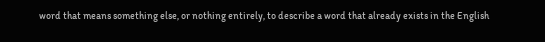word that means something else, or nothing entirely, to describe a word that already exists in the English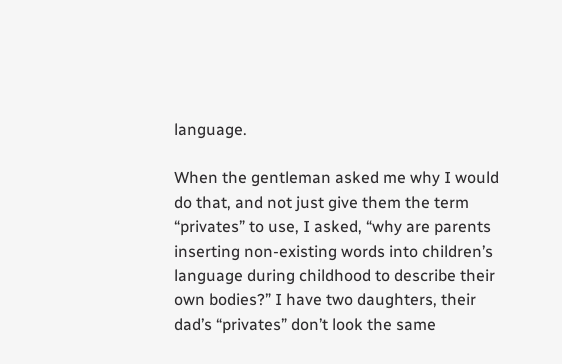language.

When the gentleman asked me why I would do that, and not just give them the term “privates” to use, I asked, “why are parents inserting non-existing words into children’s language during childhood to describe their own bodies?” I have two daughters, their dad’s “privates” don’t look the same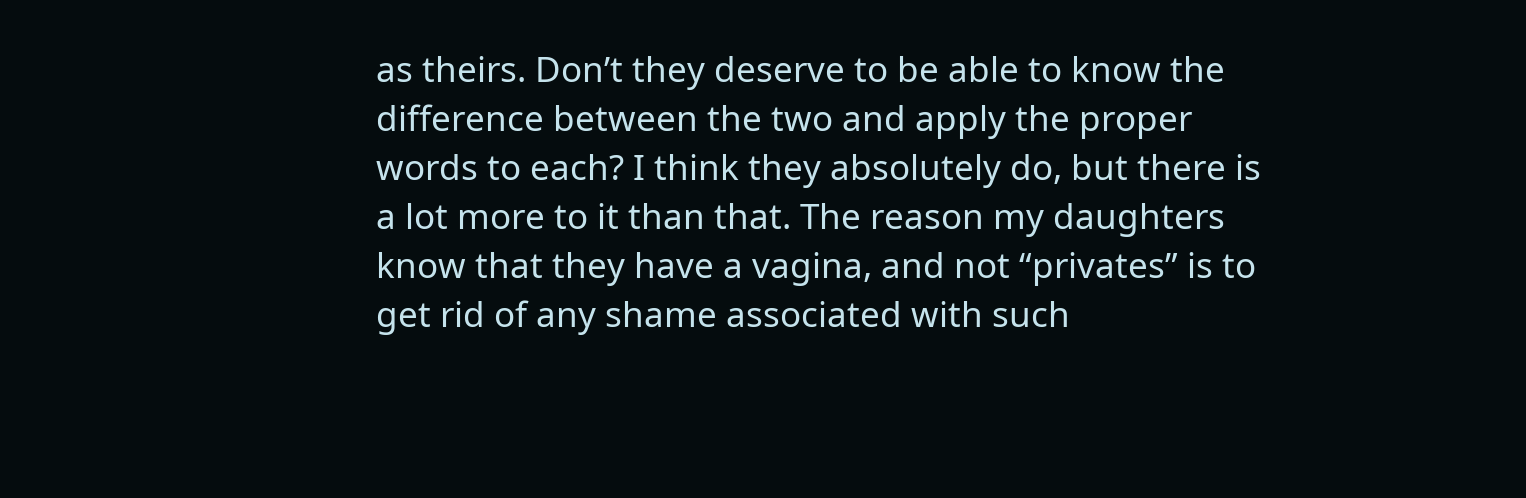as theirs. Don’t they deserve to be able to know the difference between the two and apply the proper words to each? I think they absolutely do, but there is a lot more to it than that. The reason my daughters know that they have a vagina, and not “privates” is to get rid of any shame associated with such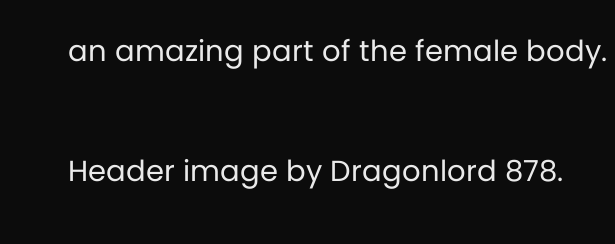an amazing part of the female body.

Header image by Dragonlord 878.